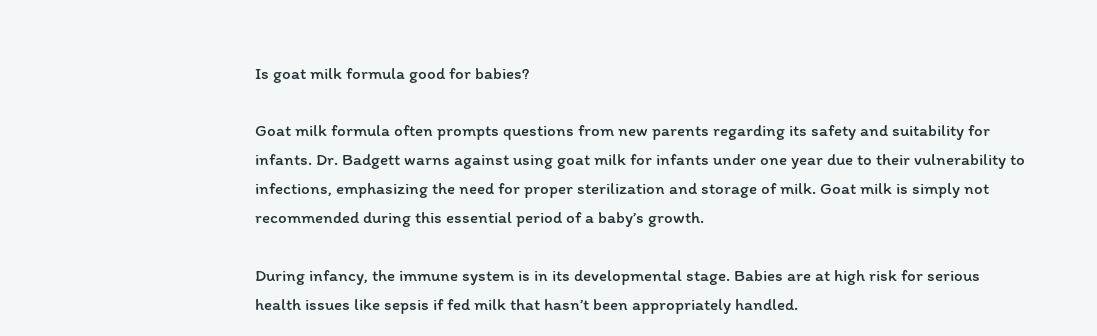Is goat milk formula good for babies?

Goat milk formula often prompts questions from new parents regarding its safety and suitability for infants. Dr. Badgett warns against using goat milk for infants under one year due to their vulnerability to infections, emphasizing the need for proper sterilization and storage of milk. Goat milk is simply not recommended during this essential period of a baby’s growth.

During infancy, the immune system is in its developmental stage. Babies are at high risk for serious health issues like sepsis if fed milk that hasn’t been appropriately handled.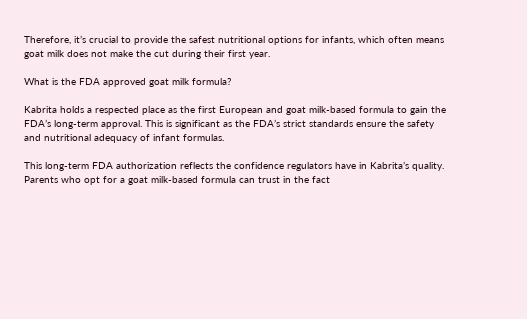Therefore, it’s crucial to provide the safest nutritional options for infants, which often means goat milk does not make the cut during their first year.

What is the FDA approved goat milk formula?

Kabrita holds a respected place as the first European and goat milk-based formula to gain the FDA’s long-term approval. This is significant as the FDA’s strict standards ensure the safety and nutritional adequacy of infant formulas.

This long-term FDA authorization reflects the confidence regulators have in Kabrita’s quality. Parents who opt for a goat milk-based formula can trust in the fact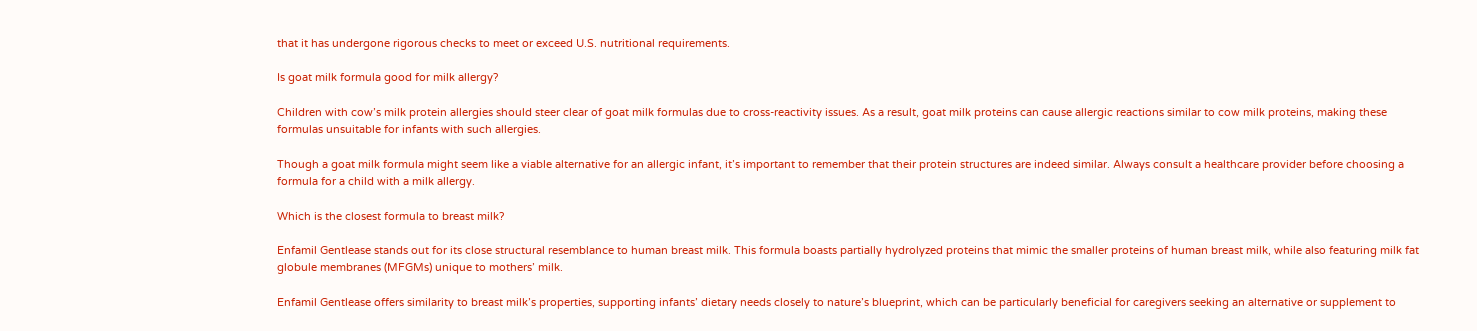that it has undergone rigorous checks to meet or exceed U.S. nutritional requirements.

Is goat milk formula good for milk allergy?

Children with cow’s milk protein allergies should steer clear of goat milk formulas due to cross-reactivity issues. As a result, goat milk proteins can cause allergic reactions similar to cow milk proteins, making these formulas unsuitable for infants with such allergies.

Though a goat milk formula might seem like a viable alternative for an allergic infant, it’s important to remember that their protein structures are indeed similar. Always consult a healthcare provider before choosing a formula for a child with a milk allergy.

Which is the closest formula to breast milk?

Enfamil Gentlease stands out for its close structural resemblance to human breast milk. This formula boasts partially hydrolyzed proteins that mimic the smaller proteins of human breast milk, while also featuring milk fat globule membranes (MFGMs) unique to mothers’ milk.

Enfamil Gentlease offers similarity to breast milk’s properties, supporting infants’ dietary needs closely to nature’s blueprint, which can be particularly beneficial for caregivers seeking an alternative or supplement to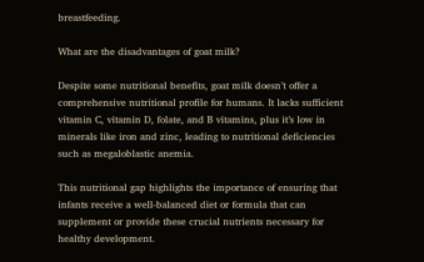breastfeeding.

What are the disadvantages of goat milk?

Despite some nutritional benefits, goat milk doesn’t offer a comprehensive nutritional profile for humans. It lacks sufficient vitamin C, vitamin D, folate, and B vitamins, plus it’s low in minerals like iron and zinc, leading to nutritional deficiencies such as megaloblastic anemia.

This nutritional gap highlights the importance of ensuring that infants receive a well-balanced diet or formula that can supplement or provide these crucial nutrients necessary for healthy development.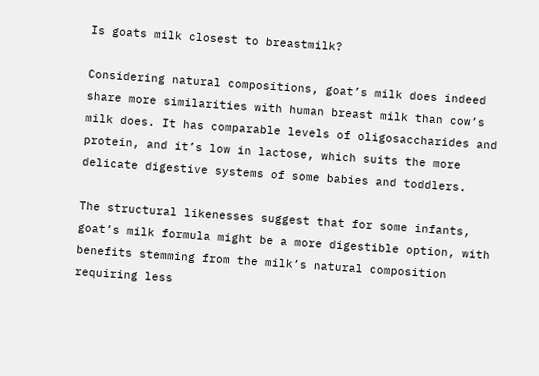Is goats milk closest to breastmilk?

Considering natural compositions, goat’s milk does indeed share more similarities with human breast milk than cow’s milk does. It has comparable levels of oligosaccharides and protein, and it’s low in lactose, which suits the more delicate digestive systems of some babies and toddlers.

The structural likenesses suggest that for some infants, goat’s milk formula might be a more digestible option, with benefits stemming from the milk’s natural composition requiring less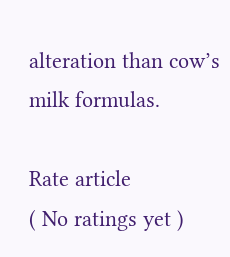alteration than cow’s milk formulas.

Rate article
( No ratings yet )